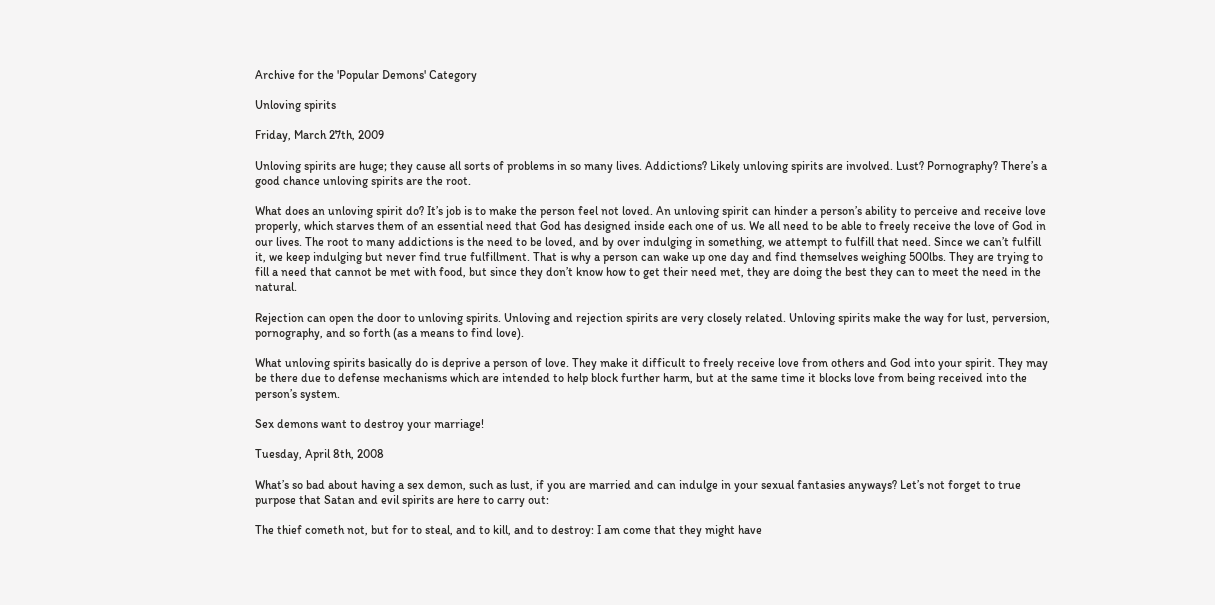Archive for the 'Popular Demons' Category

Unloving spirits

Friday, March 27th, 2009

Unloving spirits are huge; they cause all sorts of problems in so many lives. Addictions? Likely unloving spirits are involved. Lust? Pornography? There’s a good chance unloving spirits are the root.

What does an unloving spirit do? It’s job is to make the person feel not loved. An unloving spirit can hinder a person’s ability to perceive and receive love properly, which starves them of an essential need that God has designed inside each one of us. We all need to be able to freely receive the love of God in our lives. The root to many addictions is the need to be loved, and by over indulging in something, we attempt to fulfill that need. Since we can’t fulfill it, we keep indulging but never find true fulfillment. That is why a person can wake up one day and find themselves weighing 500lbs. They are trying to fill a need that cannot be met with food, but since they don’t know how to get their need met, they are doing the best they can to meet the need in the natural.

Rejection can open the door to unloving spirits. Unloving and rejection spirits are very closely related. Unloving spirits make the way for lust, perversion, pornography, and so forth (as a means to find love).

What unloving spirits basically do is deprive a person of love. They make it difficult to freely receive love from others and God into your spirit. They may be there due to defense mechanisms which are intended to help block further harm, but at the same time it blocks love from being received into the person’s system.

Sex demons want to destroy your marriage!

Tuesday, April 8th, 2008

What’s so bad about having a sex demon, such as lust, if you are married and can indulge in your sexual fantasies anyways? Let’s not forget to true purpose that Satan and evil spirits are here to carry out:

The thief cometh not, but for to steal, and to kill, and to destroy: I am come that they might have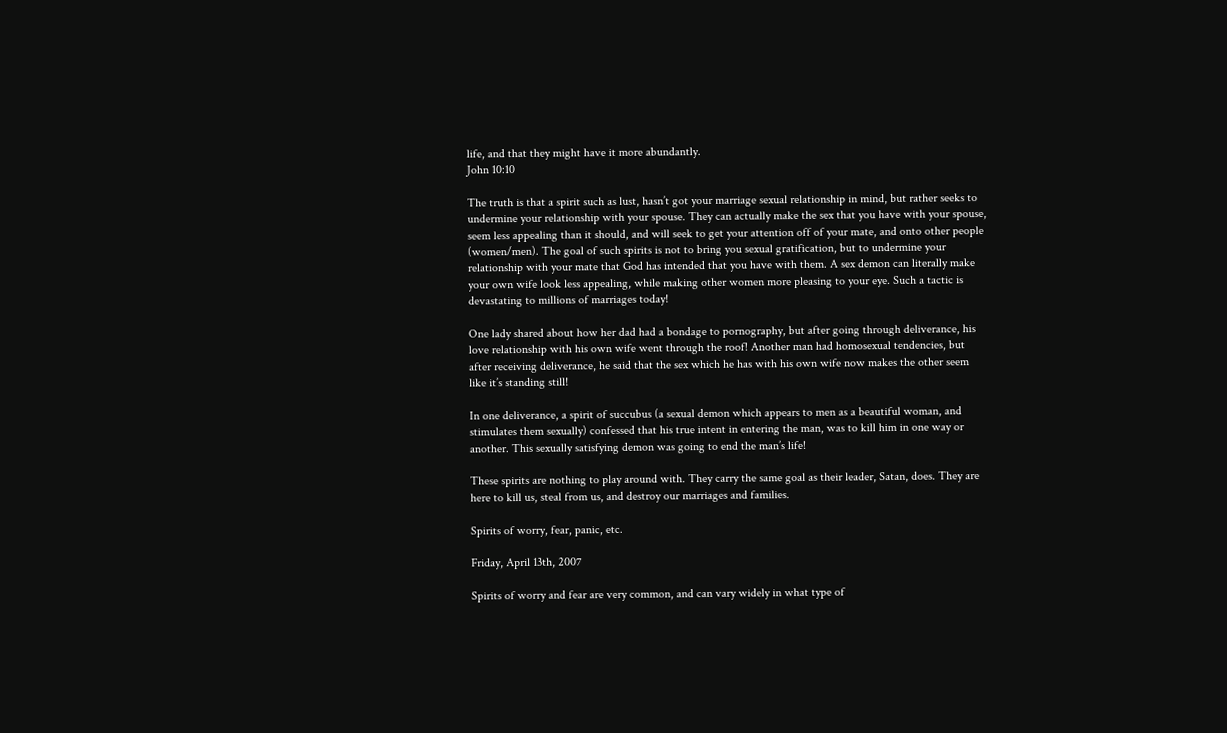life, and that they might have it more abundantly.
John 10:10

The truth is that a spirit such as lust, hasn’t got your marriage sexual relationship in mind, but rather seeks to undermine your relationship with your spouse. They can actually make the sex that you have with your spouse, seem less appealing than it should, and will seek to get your attention off of your mate, and onto other people (women/men). The goal of such spirits is not to bring you sexual gratification, but to undermine your relationship with your mate that God has intended that you have with them. A sex demon can literally make your own wife look less appealing, while making other women more pleasing to your eye. Such a tactic is devastating to millions of marriages today!

One lady shared about how her dad had a bondage to pornography, but after going through deliverance, his love relationship with his own wife went through the roof! Another man had homosexual tendencies, but after receiving deliverance, he said that the sex which he has with his own wife now makes the other seem like it’s standing still!

In one deliverance, a spirit of succubus (a sexual demon which appears to men as a beautiful woman, and stimulates them sexually) confessed that his true intent in entering the man, was to kill him in one way or another. This sexually satisfying demon was going to end the man’s life!

These spirits are nothing to play around with. They carry the same goal as their leader, Satan, does. They are here to kill us, steal from us, and destroy our marriages and families.

Spirits of worry, fear, panic, etc.

Friday, April 13th, 2007

Spirits of worry and fear are very common, and can vary widely in what type of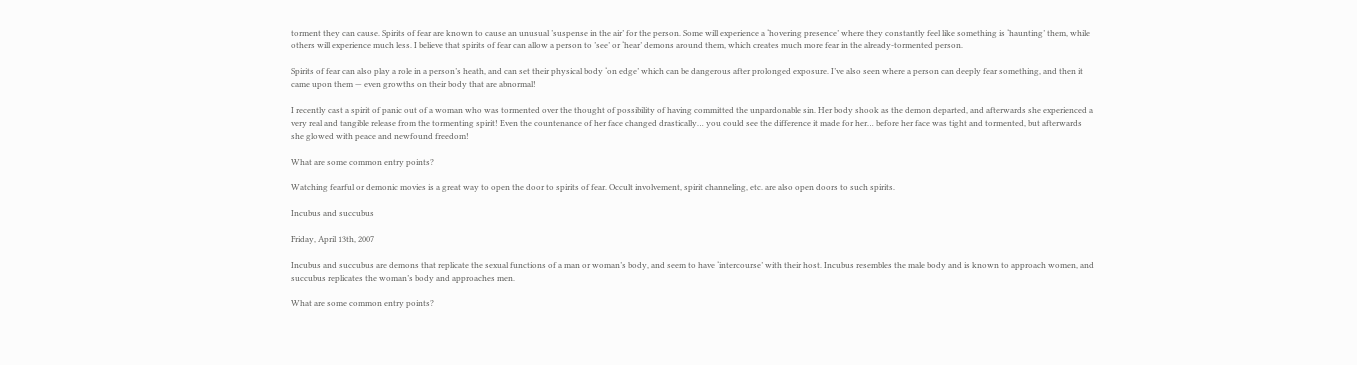torment they can cause. Spirits of fear are known to cause an unusual ’suspense in the air’ for the person. Some will experience a ‘hovering presence’ where they constantly feel like something is ‘haunting’ them, while others will experience much less. I believe that spirits of fear can allow a person to ’see’ or ‘hear’ demons around them, which creates much more fear in the already-tormented person.

Spirits of fear can also play a role in a person’s heath, and can set their physical body ‘on edge’ which can be dangerous after prolonged exposure. I’ve also seen where a person can deeply fear something, and then it came upon them — even growths on their body that are abnormal!

I recently cast a spirit of panic out of a woman who was tormented over the thought of possibility of having committed the unpardonable sin. Her body shook as the demon departed, and afterwards she experienced a very real and tangible release from the tormenting spirit! Even the countenance of her face changed drastically… you could see the difference it made for her… before her face was tight and tormented, but afterwards she glowed with peace and newfound freedom!

What are some common entry points?

Watching fearful or demonic movies is a great way to open the door to spirits of fear. Occult involvement, spirit channeling, etc. are also open doors to such spirits.

Incubus and succubus

Friday, April 13th, 2007

Incubus and succubus are demons that replicate the sexual functions of a man or woman’s body, and seem to have ‘intercourse’ with their host. Incubus resembles the male body and is known to approach women, and succubus replicates the woman’s body and approaches men.

What are some common entry points?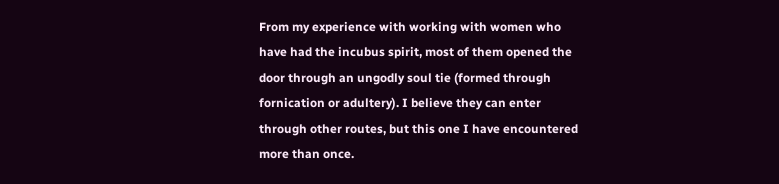From my experience with working with women who have had the incubus spirit, most of them opened the door through an ungodly soul tie (formed through fornication or adultery). I believe they can enter through other routes, but this one I have encountered more than once.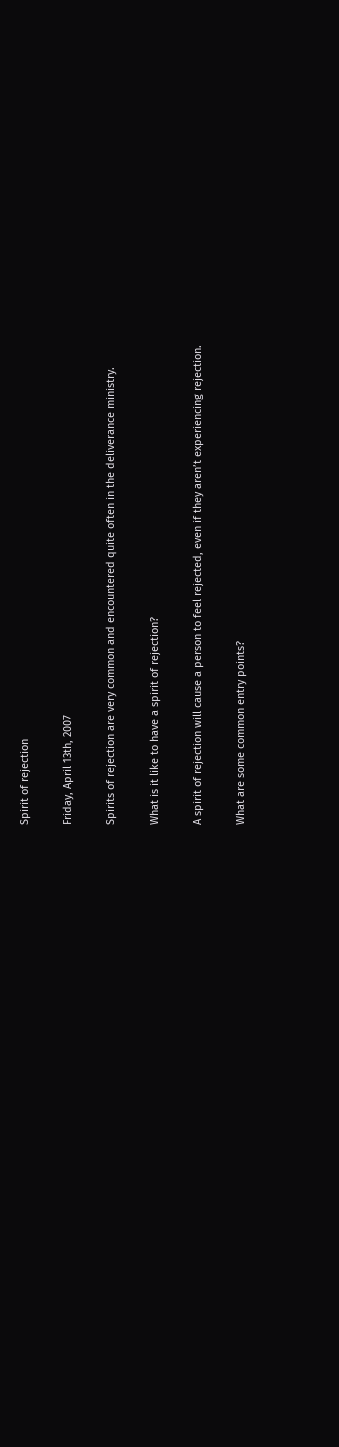Spirit of rejection

Friday, April 13th, 2007

Spirits of rejection are very common and encountered quite often in the deliverance ministry.

What is it like to have a spirit of rejection?

A spirit of rejection will cause a person to feel rejected, even if they aren’t experiencing rejection.

What are some common entry points?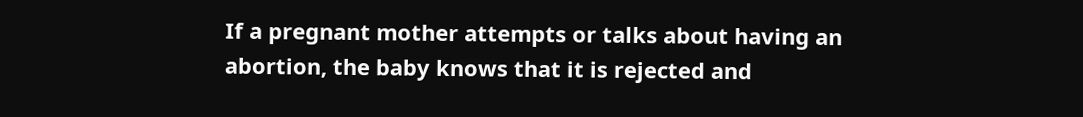If a pregnant mother attempts or talks about having an abortion, the baby knows that it is rejected and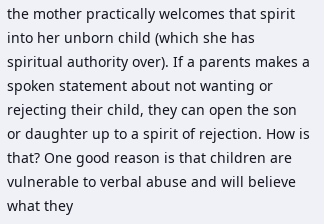the mother practically welcomes that spirit into her unborn child (which she has spiritual authority over). If a parents makes a spoken statement about not wanting or rejecting their child, they can open the son or daughter up to a spirit of rejection. How is that? One good reason is that children are vulnerable to verbal abuse and will believe what they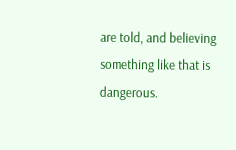are told, and believing something like that is dangerous.